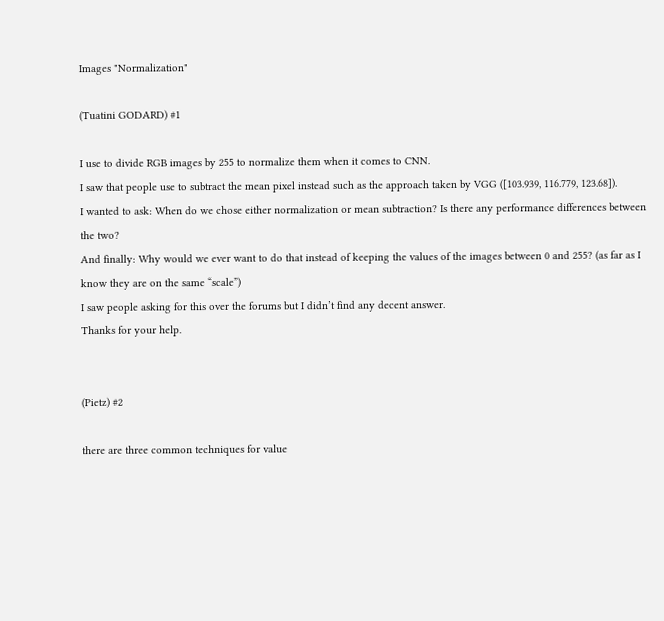Images "Normalization"

(Tuatini GODARD) #1

I use to divide RGB images by 255 to normalize them when it comes to CNN.
I saw that people use to subtract the mean pixel instead such as the approach taken by VGG ([103.939, 116.779, 123.68]).
I wanted to ask: When do we chose either normalization or mean subtraction? Is there any performance differences between the two?
And finally: Why would we ever want to do that instead of keeping the values of the images between 0 and 255? (as far as I know they are on the same “scale”)
I saw people asking for this over the forums but I didn’t find any decent answer.
Thanks for your help.


(Pietz) #2

there are three common techniques for value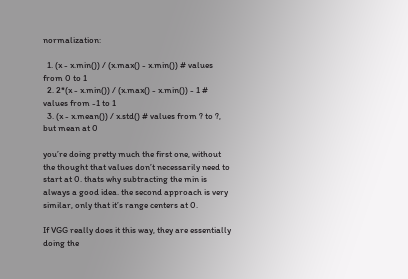normalization:

  1. (x - x.min()) / (x.max() - x.min()) # values from 0 to 1
  2. 2*(x - x.min()) / (x.max() - x.min()) - 1 # values from -1 to 1
  3. (x - x.mean()) / x.std() # values from ? to ?, but mean at 0

you’re doing pretty much the first one, without the thought that values don’t necessarily need to start at 0. thats why subtracting the min is always a good idea. the second approach is very similar, only that it’s range centers at 0.

If VGG really does it this way, they are essentially doing the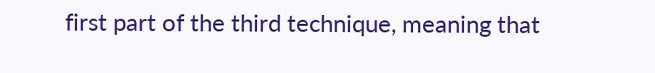first part of the third technique, meaning that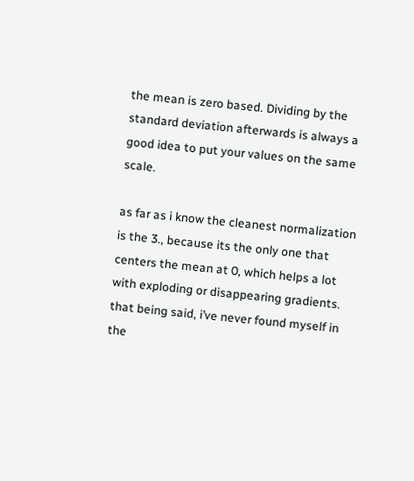the mean is zero based. Dividing by the standard deviation afterwards is always a good idea to put your values on the same scale.

as far as i know the cleanest normalization is the 3., because its the only one that centers the mean at 0, which helps a lot with exploding or disappearing gradients. that being said, i’ve never found myself in the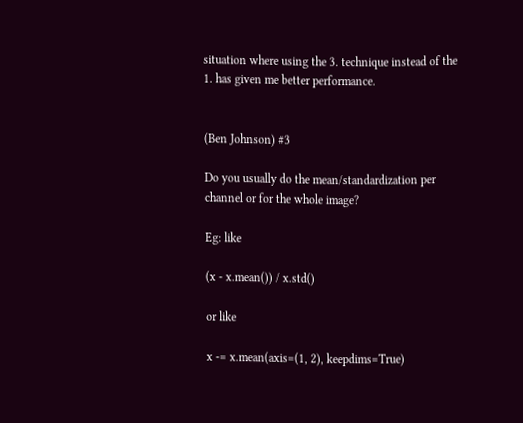situation where using the 3. technique instead of the 1. has given me better performance.


(Ben Johnson) #3

Do you usually do the mean/standardization per channel or for the whole image?

Eg: like

(x - x.mean()) / x.std()

or like

x -= x.mean(axis=(1, 2), keepdims=True)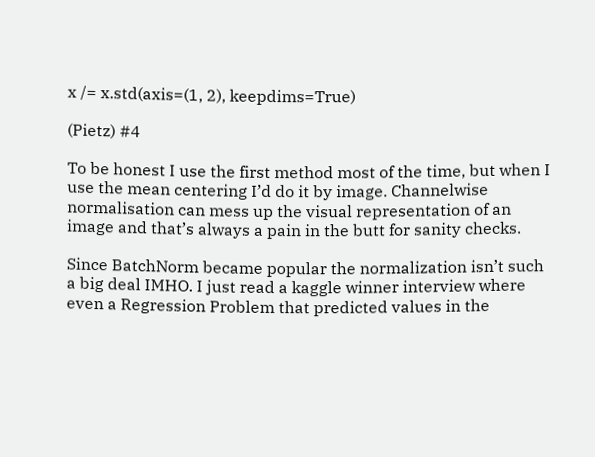x /= x.std(axis=(1, 2), keepdims=True)

(Pietz) #4

To be honest I use the first method most of the time, but when I use the mean centering I’d do it by image. Channelwise normalisation can mess up the visual representation of an image and that’s always a pain in the butt for sanity checks.

Since BatchNorm became popular the normalization isn’t such a big deal IMHO. I just read a kaggle winner interview where even a Regression Problem that predicted values in the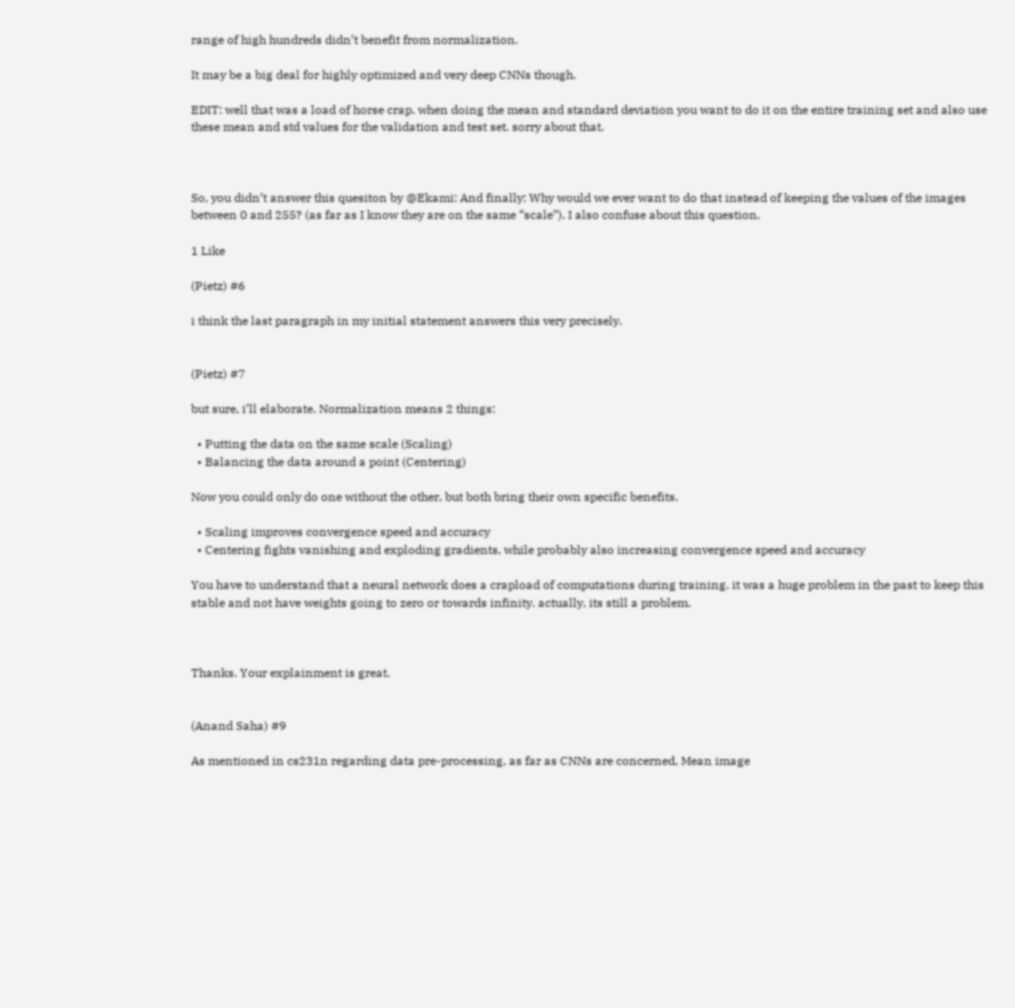range of high hundreds didn’t benefit from normalization.

It may be a big deal for highly optimized and very deep CNNs though.

EDIT: well that was a load of horse crap. when doing the mean and standard deviation you want to do it on the entire training set and also use these mean and std values for the validation and test set. sorry about that.



So, you didn’t answer this quesiton by @Ekami: And finally: Why would we ever want to do that instead of keeping the values of the images between 0 and 255? (as far as I know they are on the same “scale”). I also confuse about this question.

1 Like

(Pietz) #6

i think the last paragraph in my initial statement answers this very precisely.


(Pietz) #7

but sure, i’ll elaborate. Normalization means 2 things:

  • Putting the data on the same scale (Scaling)
  • Balancing the data around a point (Centering)

Now you could only do one without the other, but both bring their own specific benefits.

  • Scaling improves convergence speed and accuracy
  • Centering fights vanishing and exploding gradients, while probably also increasing convergence speed and accuracy

You have to understand that a neural network does a crapload of computations during training. it was a huge problem in the past to keep this stable and not have weights going to zero or towards infinity. actually, its still a problem.



Thanks. Your explainment is great.


(Anand Saha) #9

As mentioned in cs231n regarding data pre-processing, as far as CNNs are concerned, Mean image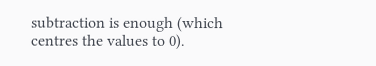subtraction is enough (which centres the values to 0).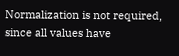Normalization is not required, since all values have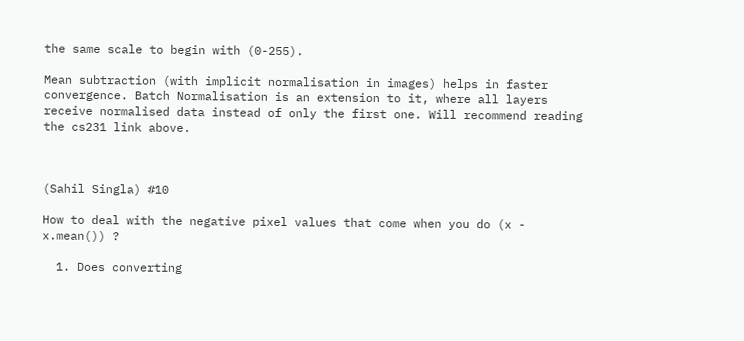the same scale to begin with (0-255).

Mean subtraction (with implicit normalisation in images) helps in faster convergence. Batch Normalisation is an extension to it, where all layers receive normalised data instead of only the first one. Will recommend reading the cs231 link above.



(Sahil Singla) #10

How to deal with the negative pixel values that come when you do (x - x.mean()) ?

  1. Does converting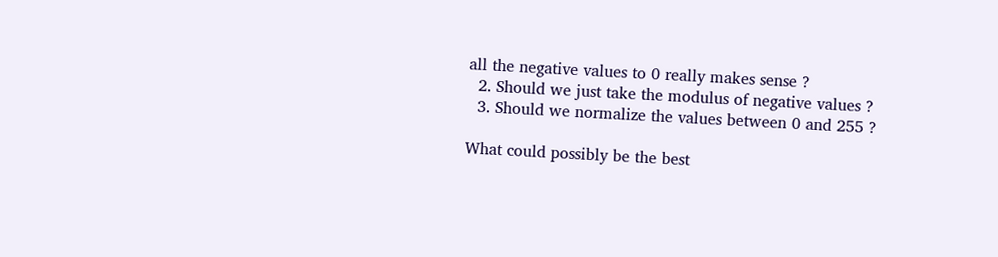all the negative values to 0 really makes sense ?
  2. Should we just take the modulus of negative values ?
  3. Should we normalize the values between 0 and 255 ?

What could possibly be the best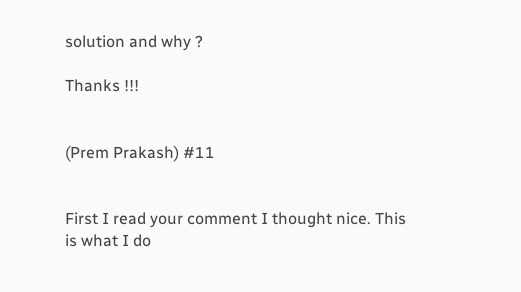solution and why ?

Thanks !!!


(Prem Prakash) #11


First I read your comment I thought nice. This is what I do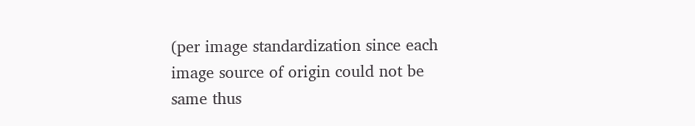(per image standardization since each image source of origin could not be same thus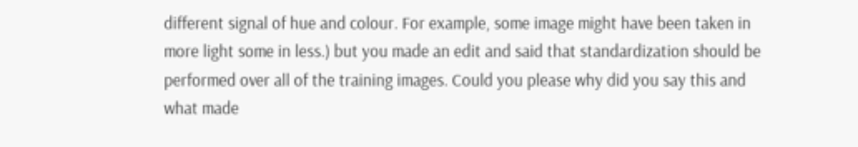different signal of hue and colour. For example, some image might have been taken in more light some in less.) but you made an edit and said that standardization should be performed over all of the training images. Could you please why did you say this and what made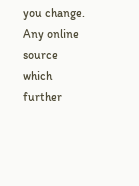you change. Any online source which further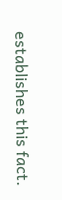establishes this fact.